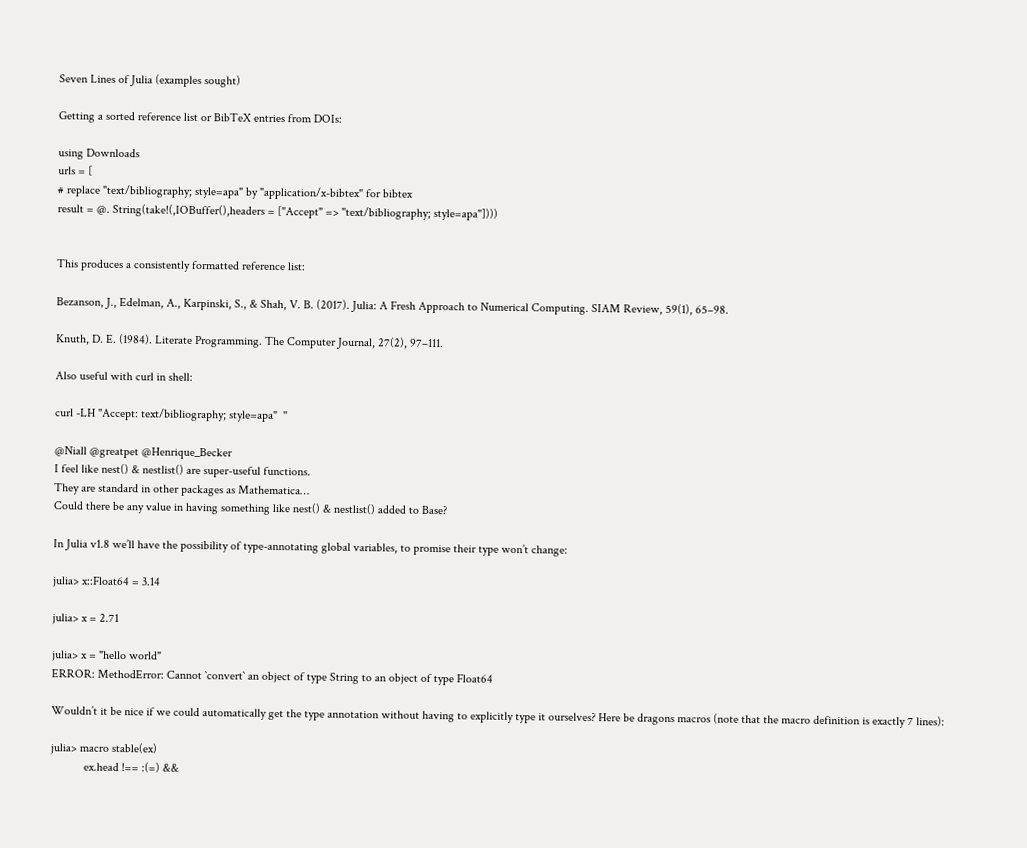Seven Lines of Julia (examples sought)

Getting a sorted reference list or BibTeX entries from DOIs:

using Downloads
urls = [
# replace "text/bibliography; style=apa" by "application/x-bibtex" for bibtex
result = @. String(take!(,IOBuffer(),headers = ["Accept" => "text/bibliography; style=apa"])))


This produces a consistently formatted reference list:

Bezanson, J., Edelman, A., Karpinski, S., & Shah, V. B. (2017). Julia: A Fresh Approach to Numerical Computing. SIAM Review, 59(1), 65–98.

Knuth, D. E. (1984). Literate Programming. The Computer Journal, 27(2), 97–111.

Also useful with curl in shell:

curl -LH "Accept: text/bibliography; style=apa"  ''

@Niall @greatpet @Henrique_Becker
I feel like nest() & nestlist() are super-useful functions.
They are standard in other packages as Mathematica…
Could there be any value in having something like nest() & nestlist() added to Base?

In Julia v1.8 we’ll have the possibility of type-annotating global variables, to promise their type won’t change:

julia> x::Float64 = 3.14

julia> x = 2.71

julia> x = "hello world"
ERROR: MethodError: Cannot `convert` an object of type String to an object of type Float64

Wouldn’t it be nice if we could automatically get the type annotation without having to explicitly type it ourselves? Here be dragons macros (note that the macro definition is exactly 7 lines):

julia> macro stable(ex)
           ex.head !== :(=) &&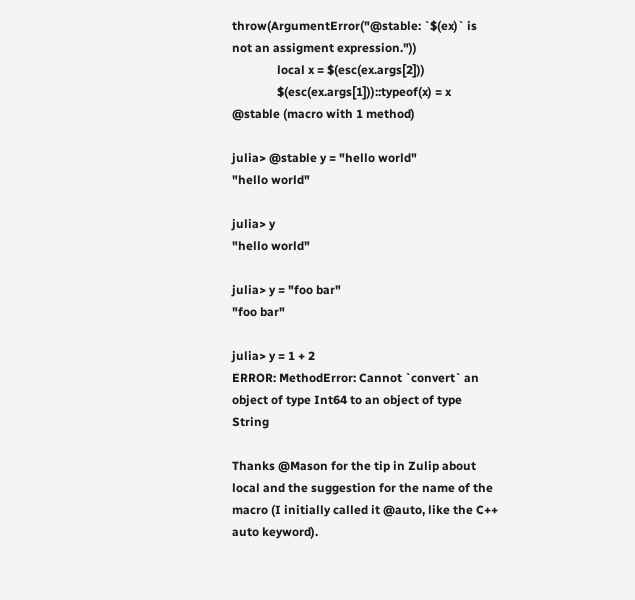throw(ArgumentError("@stable: `$(ex)` is not an assigment expression."))
               local x = $(esc(ex.args[2]))
               $(esc(ex.args[1]))::typeof(x) = x
@stable (macro with 1 method)

julia> @stable y = "hello world"
"hello world"

julia> y
"hello world"

julia> y = "foo bar"
"foo bar"

julia> y = 1 + 2
ERROR: MethodError: Cannot `convert` an object of type Int64 to an object of type String

Thanks @Mason for the tip in Zulip about local and the suggestion for the name of the macro (I initially called it @auto, like the C++ auto keyword).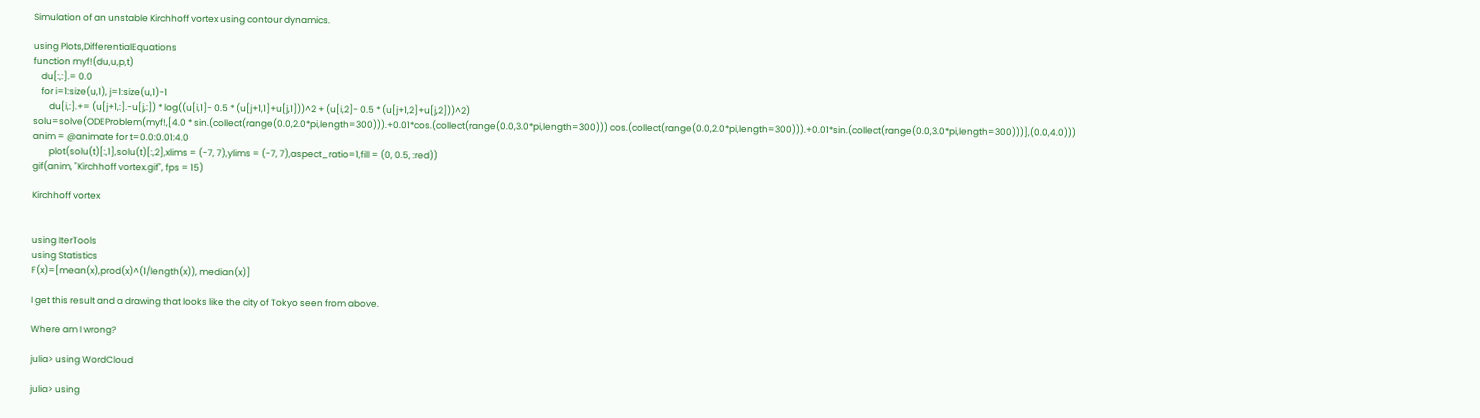Simulation of an unstable Kirchhoff vortex using contour dynamics.

using Plots,DifferentialEquations
function myf!(du,u,p,t)
    du[:,:].= 0.0
    for i=1:size(u,1), j=1:size(u,1)-1
        du[i,:].+= (u[j+1,:].-u[j,:]) * log((u[i,1]- 0.5 * (u[j+1,1]+u[j,1]))^2 + (u[i,2]- 0.5 * (u[j+1,2]+u[j,2]))^2)
solu=solve(ODEProblem(myf!,[4.0 * sin.(collect(range(0.0,2.0*pi,length=300))).+0.01*cos.(collect(range(0.0,3.0*pi,length=300))) cos.(collect(range(0.0,2.0*pi,length=300))).+0.01*sin.(collect(range(0.0,3.0*pi,length=300)))],(0.0,4.0)))
anim = @animate for t=0.0:0.01:4.0
        plot(solu(t)[:,1],solu(t)[:,2],xlims = (-7, 7),ylims = (-7, 7),aspect_ratio=1,fill = (0, 0.5, :red))
gif(anim, "Kirchhoff vortex.gif", fps = 15)

Kirchhoff vortex


using IterTools
using Statistics
F(x)=[mean(x),prod(x)^(1/length(x)), median(x)]

I get this result and a drawing that looks like the city of Tokyo seen from above.

Where am I wrong?

julia> using WordCloud

julia> using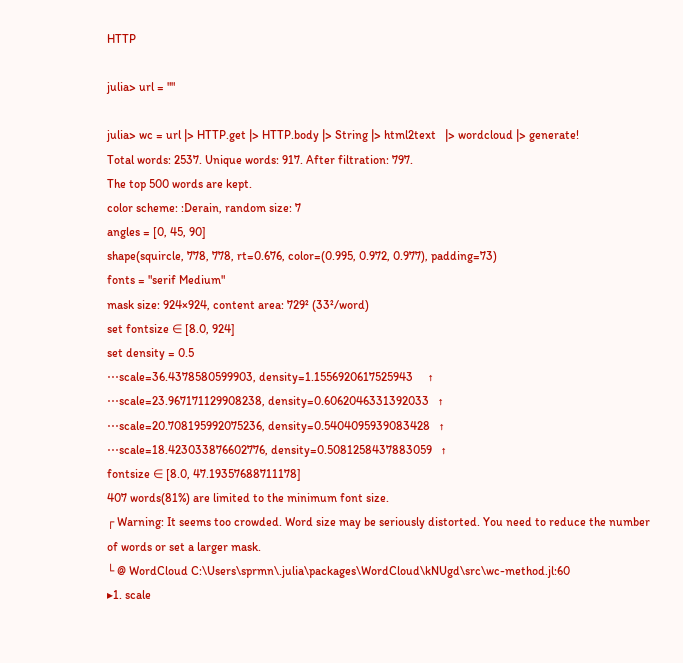HTTP

julia> url = ""

julia> wc = url |> HTTP.get |> HTTP.body |> String |> html2text   |> wordcloud |> generate!
Total words: 2537. Unique words: 917. After filtration: 797.
The top 500 words are kept.
color scheme: :Derain, random size: 7
angles = [0, 45, 90]
shape(squircle, 778, 778, rt=0.676, color=(0.995, 0.972, 0.977), padding=73)
fonts = "serif Medium"
mask size: 924×924, content area: 729² (33²/word)
set fontsize ∈ [8.0, 924]
set density = 0.5
⋯scale=36.4378580599903, density=1.1556920617525943     ↑
⋯scale=23.967171129908238, density=0.6062046331392033   ↑
⋯scale=20.708195992075236, density=0.5404095939083428   ↑
⋯scale=18.423033876602776, density=0.5081258437883059   ↑
fontsize ∈ [8.0, 47.19357688711178]
407 words(81%) are limited to the minimum font size.
┌ Warning: It seems too crowded. Word size may be seriously distorted. You need to reduce the number of words or set a larger mask.
└ @ WordCloud C:\Users\sprmn\.julia\packages\WordCloud\kNUgd\src\wc-method.jl:60
▸1. scale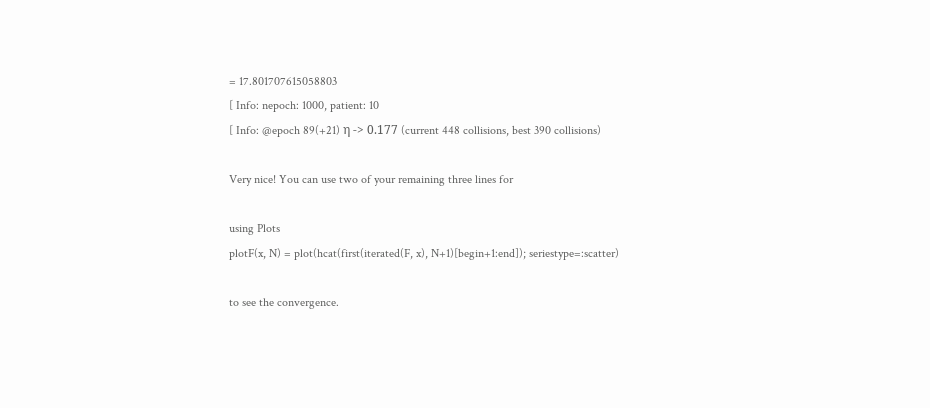= 17.801707615058803
[ Info: nepoch: 1000, patient: 10
[ Info: @epoch 89(+21) η -> 0.177 (current 448 collisions, best 390 collisions)

Very nice! You can use two of your remaining three lines for

using Plots
plotF(x, N) = plot(hcat(first(iterated(F, x), N+1)[begin+1:end]); seriestype=:scatter)

to see the convergence.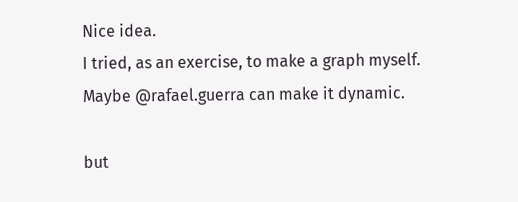Nice idea.
I tried, as an exercise, to make a graph myself.
Maybe @rafael.guerra can make it dynamic.

but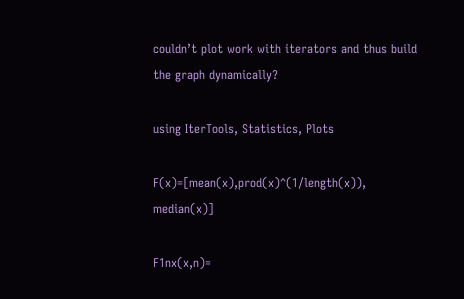couldn’t plot work with iterators and thus build the graph dynamically?

using IterTools, Statistics, Plots

F(x)=[mean(x),prod(x)^(1/length(x)), median(x)]

F1nx(x,n)=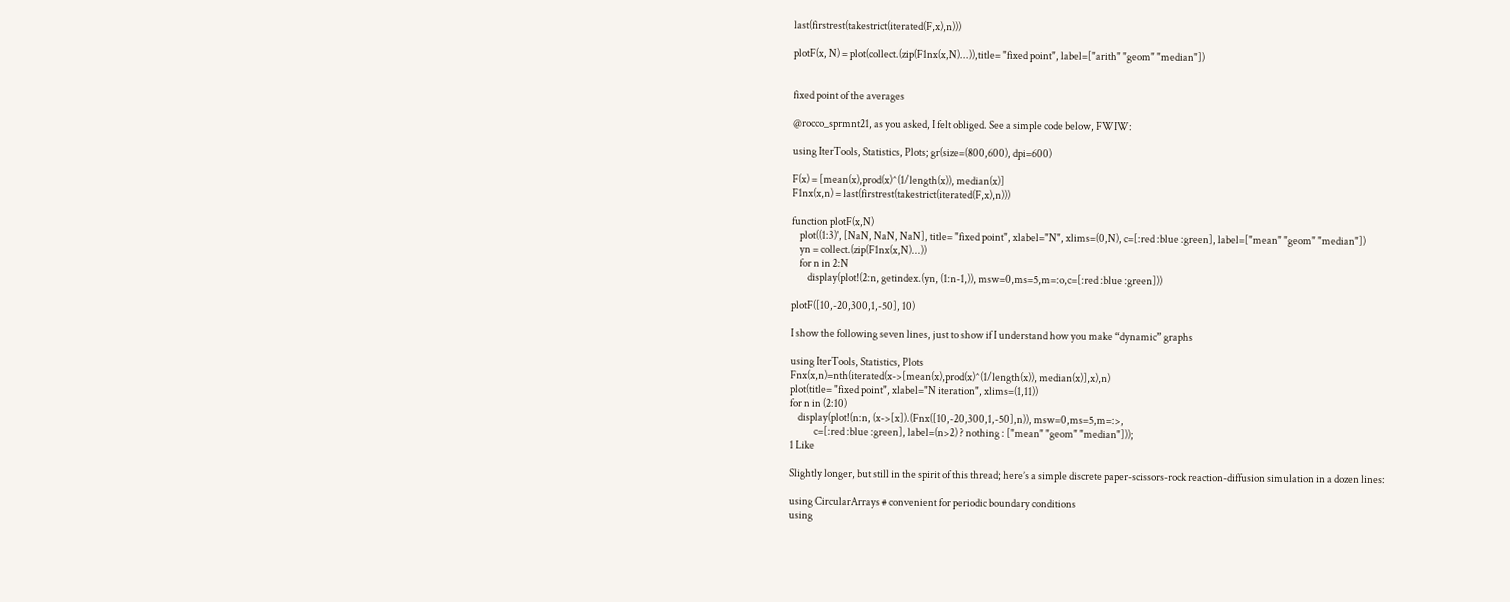last(firstrest(takestrict(iterated(F,x),n)))

plotF(x, N) = plot(collect.(zip(F1nx(x,N)...)),title= "fixed point", label=["arith" "geom" "median"])


fixed point of the averages

@rocco_sprmnt21, as you asked, I felt obliged. See a simple code below, FWIW:

using IterTools, Statistics, Plots; gr(size=(800,600), dpi=600)

F(x) = [mean(x),prod(x)^(1/length(x)), median(x)]
F1nx(x,n) = last(firstrest(takestrict(iterated(F,x),n)))

function plotF(x,N)
    plot((1:3)', [NaN, NaN, NaN], title= "fixed point", xlabel="N", xlims=(0,N), c=[:red :blue :green], label=["mean" "geom" "median"])
    yn = collect.(zip(F1nx(x,N)...))
    for n in 2:N
        display(plot!(2:n, getindex.(yn, (1:n-1,)), msw=0,ms=5,m=:o,c=[:red :blue :green]))

plotF([10,-20,300,1,-50], 10)

I show the following seven lines, just to show if I understand how you make “dynamic” graphs

using IterTools, Statistics, Plots
Fnx(x,n)=nth(iterated(x->[mean(x),prod(x)^(1/length(x)), median(x)],x),n)
plot(title= "fixed point", xlabel="N iteration", xlims=(1,11))
for n in (2:10)
    display(plot!(n:n, (x->[x]).(Fnx([10,-20,300,1,-50],n)), msw=0,ms=5,m=:>,
            c=[:red :blue :green], label=(n>2) ? nothing : ["mean" "geom" "median"]));
1 Like

Slightly longer, but still in the spirit of this thread; here’s a simple discrete paper-scissors-rock reaction-diffusion simulation in a dozen lines:

using CircularArrays # convenient for periodic boundary conditions
using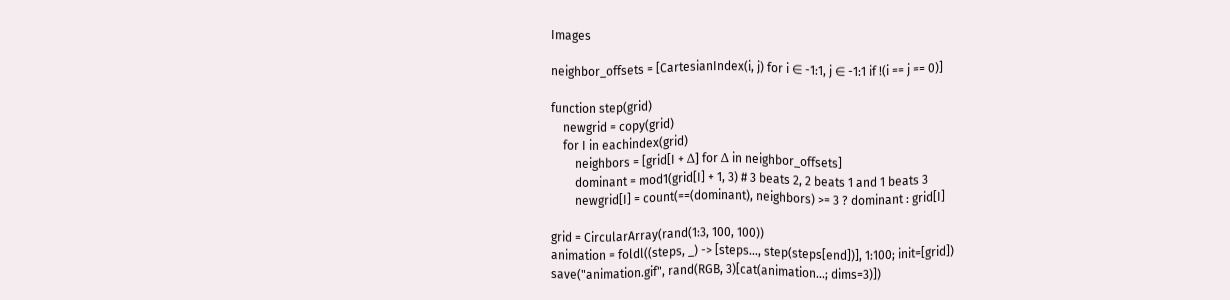Images

neighbor_offsets = [CartesianIndex(i, j) for i ∈ -1:1, j ∈ -1:1 if !(i == j == 0)]

function step(grid)
    newgrid = copy(grid)
    for I in eachindex(grid)
        neighbors = [grid[I + Δ] for Δ in neighbor_offsets]
        dominant = mod1(grid[I] + 1, 3) # 3 beats 2, 2 beats 1 and 1 beats 3
        newgrid[I] = count(==(dominant), neighbors) >= 3 ? dominant : grid[I]

grid = CircularArray(rand(1:3, 100, 100))
animation = foldl((steps, _) -> [steps..., step(steps[end])], 1:100; init=[grid])
save("animation.gif", rand(RGB, 3)[cat(animation...; dims=3)])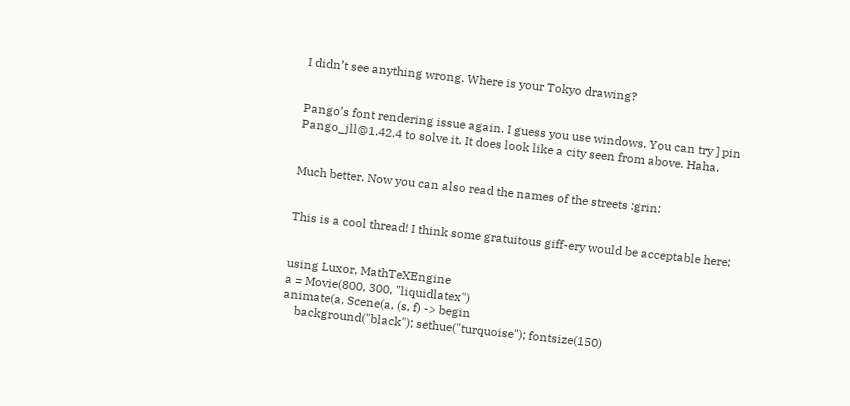I didn’t see anything wrong. Where is your Tokyo drawing?


Pango’s font rendering issue again. I guess you use windows. You can try ] pin Pango_jll@1.42.4 to solve it. It does look like a city seen from above. Haha.


Much better. Now you can also read the names of the streets :grin:


This is a cool thread! I think some gratuitous giff-ery would be acceptable here:


using Luxor, MathTeXEngine
a = Movie(800, 300, "liquidlatex")
animate(a, Scene(a, (s, f) -> begin
    background("black"); sethue("turquoise"); fontsize(150)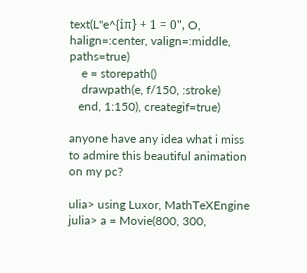text(L"e^{iπ} + 1 = 0", O, halign=:center, valign=:middle, paths=true)
    e = storepath()
    drawpath(e, f/150, :stroke)
   end, 1:150), creategif=true)

anyone have any idea what i miss to admire this beautiful animation on my pc?

ulia> using Luxor, MathTeXEngine
julia> a = Movie(800, 300,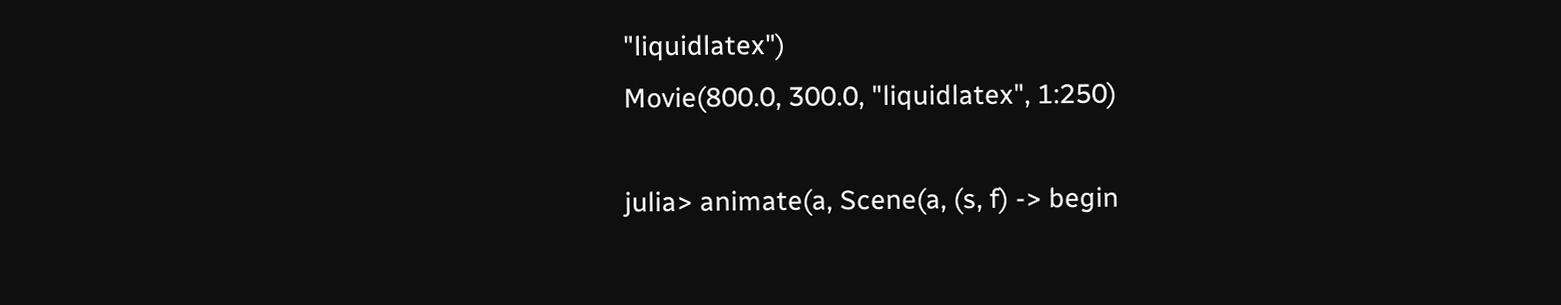"liquidlatex")
Movie(800.0, 300.0, "liquidlatex", 1:250)

julia> animate(a, Scene(a, (s, f) -> begin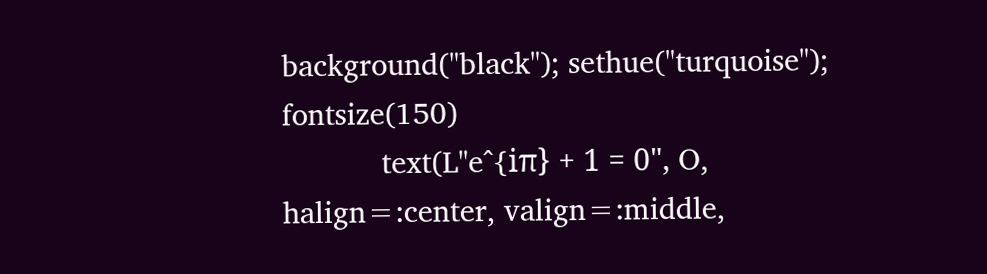background("black"); sethue("turquoise"); fontsize(150)
           text(L"e^{iπ} + 1 = 0", O, halign=:center, valign=:middle,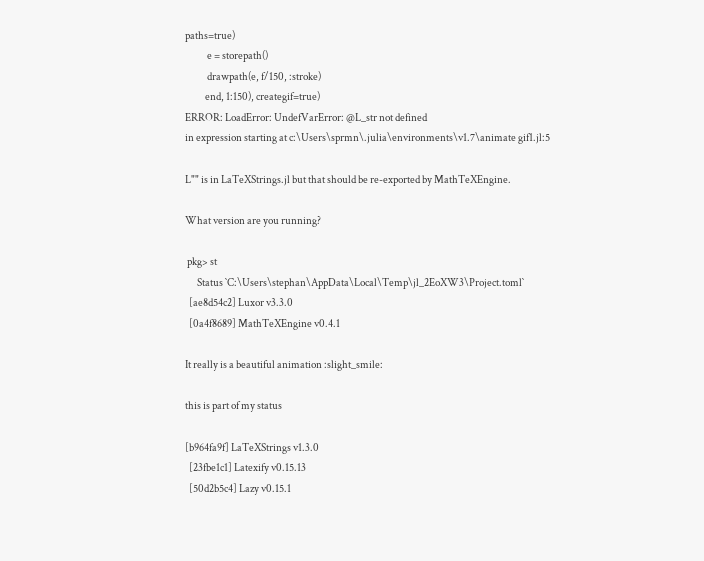paths=true)
           e = storepath()
           drawpath(e, f/150, :stroke)
          end, 1:150), creategif=true)
ERROR: LoadError: UndefVarError: @L_str not defined
in expression starting at c:\Users\sprmn\.julia\environments\v1.7\animate gif1.jl:5

L"" is in LaTeXStrings.jl but that should be re-exported by MathTeXEngine.

What version are you running?

 pkg> st
      Status `C:\Users\stephan\AppData\Local\Temp\jl_2EoXW3\Project.toml`
  [ae8d54c2] Luxor v3.3.0
  [0a4f8689] MathTeXEngine v0.4.1

It really is a beautiful animation :slight_smile:

this is part of my status

[b964fa9f] LaTeXStrings v1.3.0
  [23fbe1c1] Latexify v0.15.13
  [50d2b5c4] Lazy v0.15.1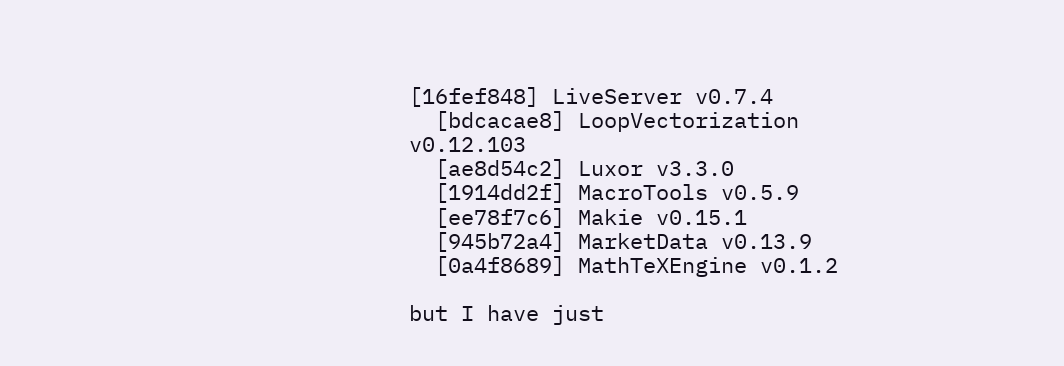[16fef848] LiveServer v0.7.4
  [bdcacae8] LoopVectorization v0.12.103
  [ae8d54c2] Luxor v3.3.0
  [1914dd2f] MacroTools v0.5.9
  [ee78f7c6] Makie v0.15.1
  [945b72a4] MarketData v0.13.9
  [0a4f8689] MathTeXEngine v0.1.2

but I have just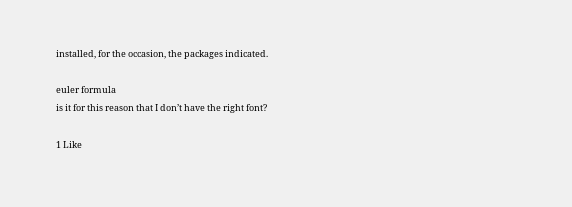installed, for the occasion, the packages indicated.

euler formula
is it for this reason that I don’t have the right font?

1 Like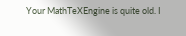Your MathTeXEngine is quite old. I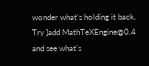wonder what’s holding it back. Try ]add MathTeXEngine@0.4 and see what’s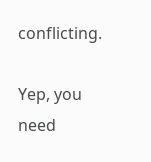conflicting.

Yep, you need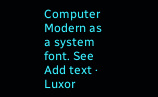Computer Modern as a system font. See Add text · Luxor